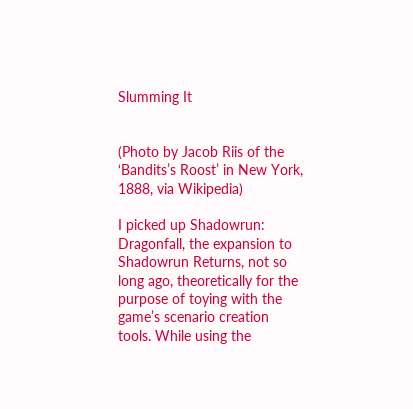Slumming It


(Photo by Jacob Riis of the ‘Bandits’s Roost’ in New York, 1888, via Wikipedia)

I picked up Shadowrun: Dragonfall, the expansion to Shadowrun Returns, not so long ago, theoretically for the purpose of toying with the game’s scenario creation tools. While using the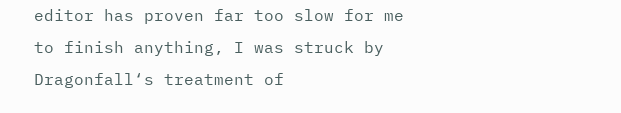editor has proven far too slow for me to finish anything, I was struck by Dragonfall‘s treatment of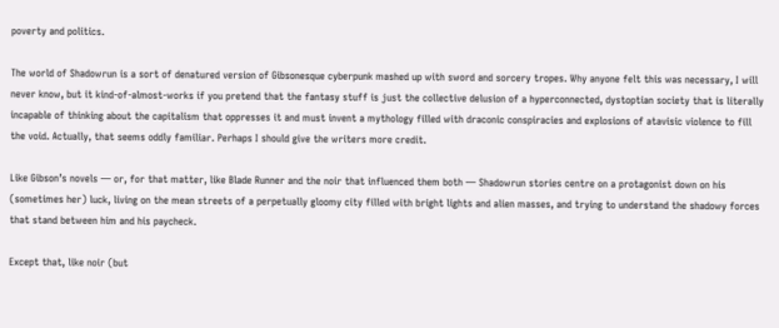poverty and politics.

The world of Shadowrun is a sort of denatured version of Gibsonesque cyberpunk mashed up with sword and sorcery tropes. Why anyone felt this was necessary, I will never know, but it kind-of-almost-works if you pretend that the fantasy stuff is just the collective delusion of a hyperconnected, dystoptian society that is literally incapable of thinking about the capitalism that oppresses it and must invent a mythology filled with draconic conspiracies and explosions of atavisic violence to fill the void. Actually, that seems oddly familiar. Perhaps I should give the writers more credit.

Like Gibson’s novels — or, for that matter, like Blade Runner and the noir that influenced them both — Shadowrun stories centre on a protagonist down on his (sometimes her) luck, living on the mean streets of a perpetually gloomy city filled with bright lights and alien masses, and trying to understand the shadowy forces that stand between him and his paycheck.

Except that, like noir (but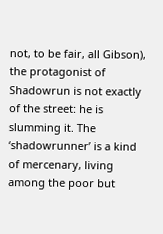not, to be fair, all Gibson), the protagonist of Shadowrun is not exactly of the street: he is slumming it. The ‘shadowrunner’ is a kind of mercenary, living among the poor but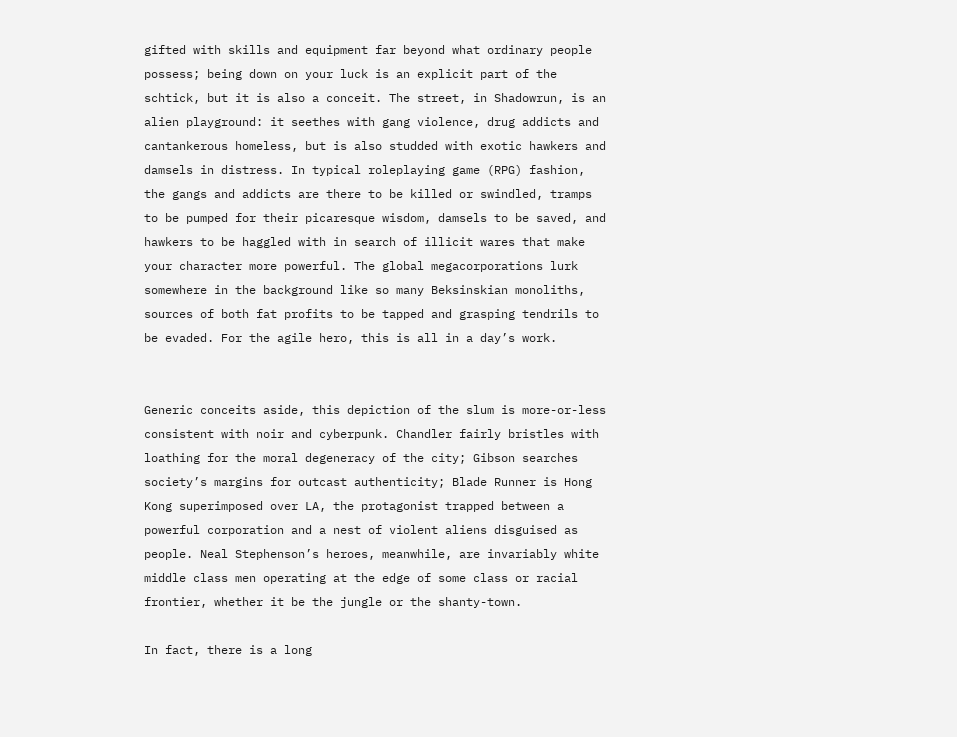gifted with skills and equipment far beyond what ordinary people possess; being down on your luck is an explicit part of the schtick, but it is also a conceit. The street, in Shadowrun, is an alien playground: it seethes with gang violence, drug addicts and cantankerous homeless, but is also studded with exotic hawkers and damsels in distress. In typical roleplaying game (RPG) fashion, the gangs and addicts are there to be killed or swindled, tramps to be pumped for their picaresque wisdom, damsels to be saved, and hawkers to be haggled with in search of illicit wares that make your character more powerful. The global megacorporations lurk somewhere in the background like so many Beksinskian monoliths, sources of both fat profits to be tapped and grasping tendrils to be evaded. For the agile hero, this is all in a day’s work.


Generic conceits aside, this depiction of the slum is more-or-less consistent with noir and cyberpunk. Chandler fairly bristles with loathing for the moral degeneracy of the city; Gibson searches society’s margins for outcast authenticity; Blade Runner is Hong Kong superimposed over LA, the protagonist trapped between a powerful corporation and a nest of violent aliens disguised as people. Neal Stephenson’s heroes, meanwhile, are invariably white middle class men operating at the edge of some class or racial frontier, whether it be the jungle or the shanty-town.

In fact, there is a long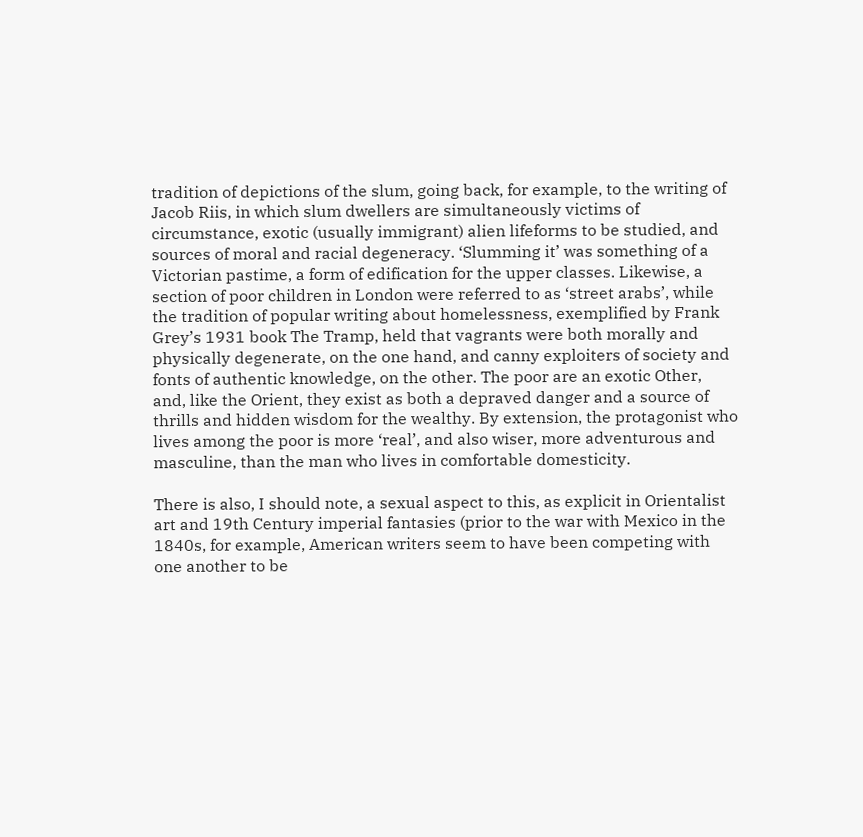tradition of depictions of the slum, going back, for example, to the writing of Jacob Riis, in which slum dwellers are simultaneously victims of circumstance, exotic (usually immigrant) alien lifeforms to be studied, and sources of moral and racial degeneracy. ‘Slumming it’ was something of a Victorian pastime, a form of edification for the upper classes. Likewise, a section of poor children in London were referred to as ‘street arabs’, while the tradition of popular writing about homelessness, exemplified by Frank Grey’s 1931 book The Tramp, held that vagrants were both morally and physically degenerate, on the one hand, and canny exploiters of society and fonts of authentic knowledge, on the other. The poor are an exotic Other, and, like the Orient, they exist as both a depraved danger and a source of thrills and hidden wisdom for the wealthy. By extension, the protagonist who lives among the poor is more ‘real’, and also wiser, more adventurous and masculine, than the man who lives in comfortable domesticity.

There is also, I should note, a sexual aspect to this, as explicit in Orientalist art and 19th Century imperial fantasies (prior to the war with Mexico in the 1840s, for example, American writers seem to have been competing with one another to be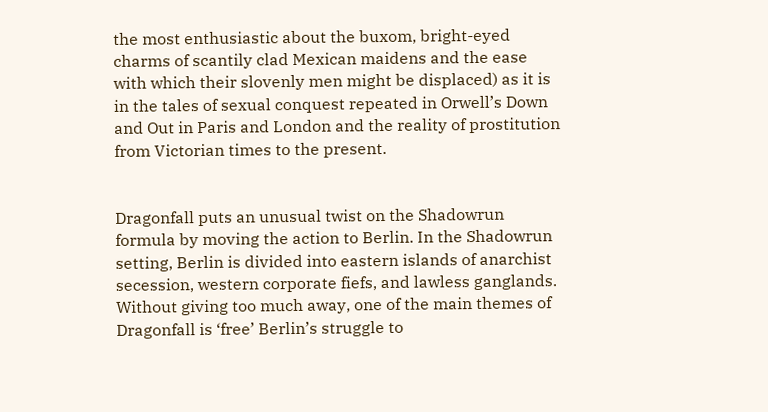the most enthusiastic about the buxom, bright-eyed charms of scantily clad Mexican maidens and the ease with which their slovenly men might be displaced) as it is in the tales of sexual conquest repeated in Orwell’s Down and Out in Paris and London and the reality of prostitution from Victorian times to the present.


Dragonfall puts an unusual twist on the Shadowrun formula by moving the action to Berlin. In the Shadowrun setting, Berlin is divided into eastern islands of anarchist secession, western corporate fiefs, and lawless ganglands. Without giving too much away, one of the main themes of Dragonfall is ‘free’ Berlin’s struggle to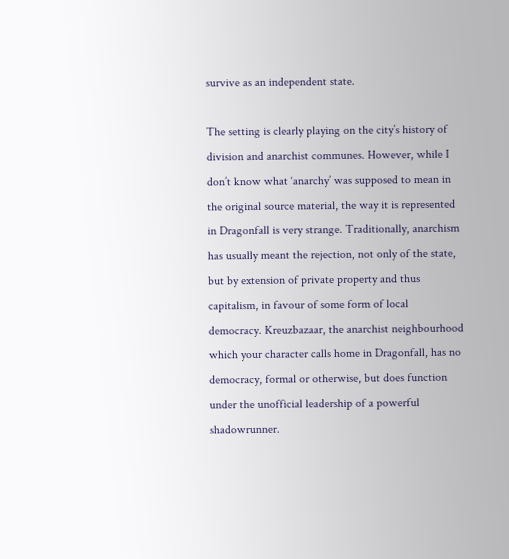survive as an independent state.

The setting is clearly playing on the city’s history of division and anarchist communes. However, while I don’t know what ‘anarchy’ was supposed to mean in the original source material, the way it is represented in Dragonfall is very strange. Traditionally, anarchism has usually meant the rejection, not only of the state, but by extension of private property and thus capitalism, in favour of some form of local democracy. Kreuzbazaar, the anarchist neighbourhood which your character calls home in Dragonfall, has no democracy, formal or otherwise, but does function under the unofficial leadership of a powerful shadowrunner.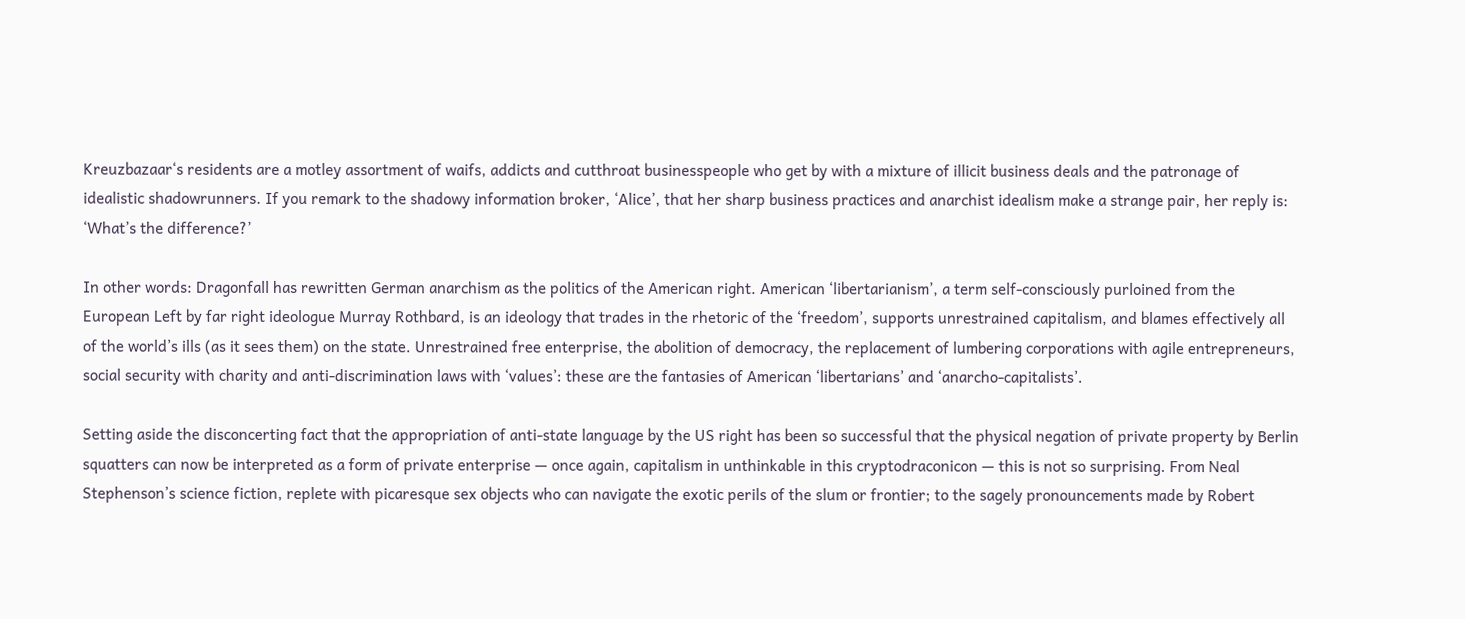Kreuzbazaar‘s residents are a motley assortment of waifs, addicts and cutthroat businesspeople who get by with a mixture of illicit business deals and the patronage of idealistic shadowrunners. If you remark to the shadowy information broker, ‘Alice’, that her sharp business practices and anarchist idealism make a strange pair, her reply is: ‘What’s the difference?’

In other words: Dragonfall has rewritten German anarchism as the politics of the American right. American ‘libertarianism’, a term self-consciously purloined from the European Left by far right ideologue Murray Rothbard, is an ideology that trades in the rhetoric of the ‘freedom’, supports unrestrained capitalism, and blames effectively all of the world’s ills (as it sees them) on the state. Unrestrained free enterprise, the abolition of democracy, the replacement of lumbering corporations with agile entrepreneurs, social security with charity and anti-discrimination laws with ‘values’: these are the fantasies of American ‘libertarians’ and ‘anarcho-capitalists’.

Setting aside the disconcerting fact that the appropriation of anti-state language by the US right has been so successful that the physical negation of private property by Berlin squatters can now be interpreted as a form of private enterprise — once again, capitalism in unthinkable in this cryptodraconicon — this is not so surprising. From Neal Stephenson’s science fiction, replete with picaresque sex objects who can navigate the exotic perils of the slum or frontier; to the sagely pronouncements made by Robert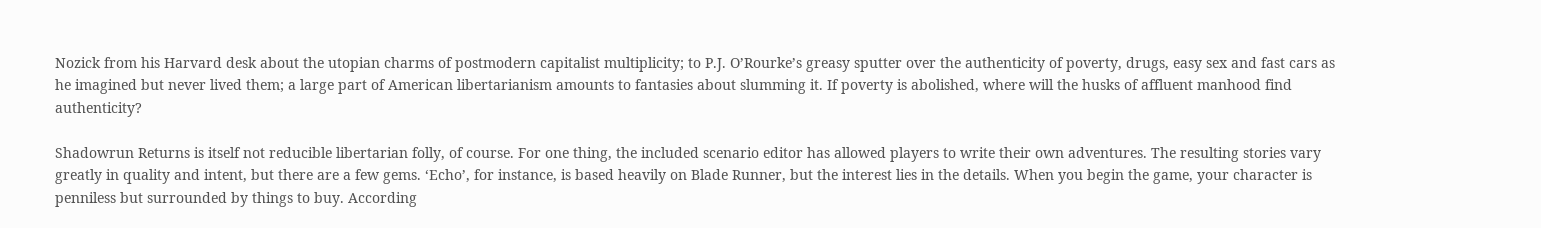Nozick from his Harvard desk about the utopian charms of postmodern capitalist multiplicity; to P.J. O’Rourke’s greasy sputter over the authenticity of poverty, drugs, easy sex and fast cars as he imagined but never lived them; a large part of American libertarianism amounts to fantasies about slumming it. If poverty is abolished, where will the husks of affluent manhood find authenticity?

Shadowrun Returns is itself not reducible libertarian folly, of course. For one thing, the included scenario editor has allowed players to write their own adventures. The resulting stories vary greatly in quality and intent, but there are a few gems. ‘Echo’, for instance, is based heavily on Blade Runner, but the interest lies in the details. When you begin the game, your character is penniless but surrounded by things to buy. According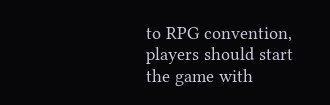to RPG convention, players should start the game with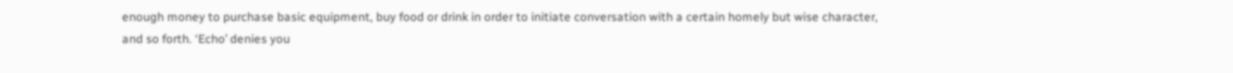enough money to purchase basic equipment, buy food or drink in order to initiate conversation with a certain homely but wise character, and so forth. ‘Echo’ denies you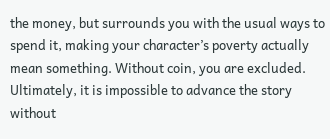the money, but surrounds you with the usual ways to spend it, making your character’s poverty actually mean something. Without coin, you are excluded. Ultimately, it is impossible to advance the story without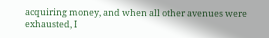acquiring money, and when all other avenues were exhausted, I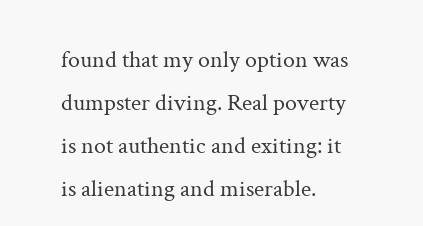found that my only option was dumpster diving. Real poverty is not authentic and exiting: it is alienating and miserable.